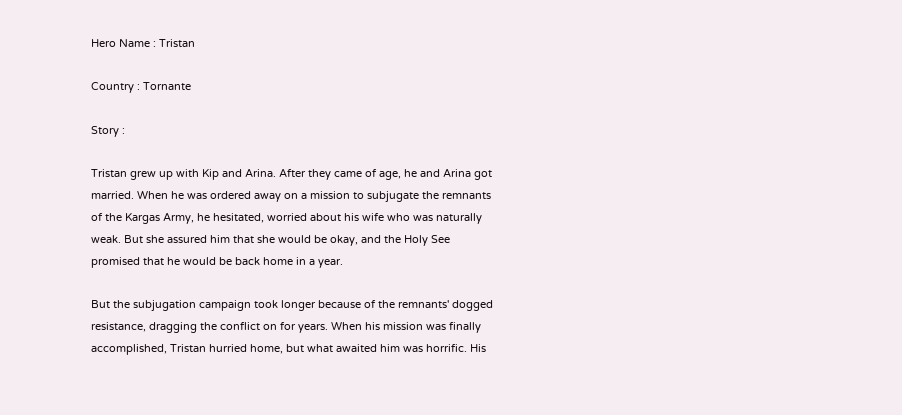Hero Name : Tristan

Country : Tornante

Story :

Tristan grew up with Kip and Arina. After they came of age, he and Arina got married. When he was ordered away on a mission to subjugate the remnants of the Kargas Army, he hesitated, worried about his wife who was naturally weak. But she assured him that she would be okay, and the Holy See promised that he would be back home in a year.

But the subjugation campaign took longer because of the remnants' dogged resistance, dragging the conflict on for years. When his mission was finally accomplished, Tristan hurried home, but what awaited him was horrific. His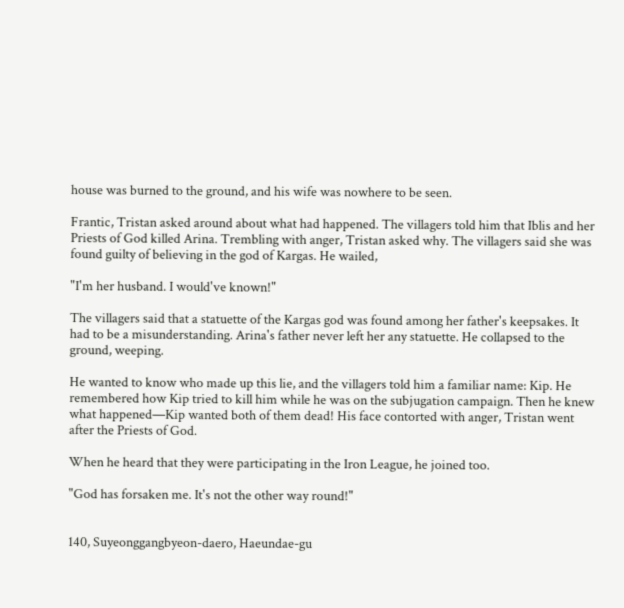house was burned to the ground, and his wife was nowhere to be seen.

Frantic, Tristan asked around about what had happened. The villagers told him that Iblis and her Priests of God killed Arina. Trembling with anger, Tristan asked why. The villagers said she was found guilty of believing in the god of Kargas. He wailed,

"I'm her husband. I would've known!"

The villagers said that a statuette of the Kargas god was found among her father's keepsakes. It had to be a misunderstanding. Arina's father never left her any statuette. He collapsed to the ground, weeping.

He wanted to know who made up this lie, and the villagers told him a familiar name: Kip. He remembered how Kip tried to kill him while he was on the subjugation campaign. Then he knew what happened—Kip wanted both of them dead! His face contorted with anger, Tristan went after the Priests of God.

When he heard that they were participating in the Iron League, he joined too.

"God has forsaken me. It's not the other way round!"


140, Suyeonggangbyeon-daero, Haeundae-gu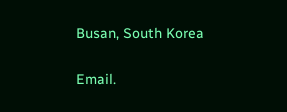Busan, South Korea

Email.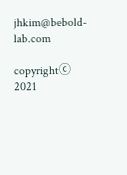jhkim@bebold-lab.com

copyrightⓒ 2021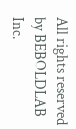All rights reserved by BEBOLDLAB Inc.